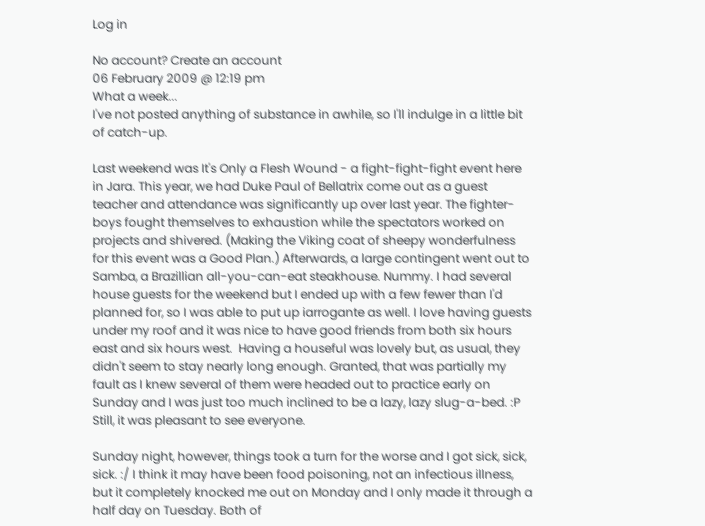Log in

No account? Create an account
06 February 2009 @ 12:19 pm
What a week...
I've not posted anything of substance in awhile, so I'll indulge in a little bit of catch-up.

Last weekend was It's Only a Flesh Wound - a fight-fight-fight event here in Jara. This year, we had Duke Paul of Bellatrix come out as a guest teacher and attendance was significantly up over last year. The fighter-boys fought themselves to exhaustion while the spectators worked on projects and shivered. (Making the Viking coat of sheepy wonderfulness for this event was a Good Plan.) Afterwards, a large contingent went out to Samba, a Brazillian all-you-can-eat steakhouse. Nummy. I had several house guests for the weekend but I ended up with a few fewer than I'd planned for, so I was able to put up iarrogante as well. I love having guests under my roof and it was nice to have good friends from both six hours east and six hours west.  Having a houseful was lovely but, as usual, they didn't seem to stay nearly long enough. Granted, that was partially my fault as I knew several of them were headed out to practice early on Sunday and I was just too much inclined to be a lazy, lazy slug-a-bed. :P Still, it was pleasant to see everyone.

Sunday night, however, things took a turn for the worse and I got sick, sick, sick. :/ I think it may have been food poisoning, not an infectious illness, but it completely knocked me out on Monday and I only made it through a half day on Tuesday. Both of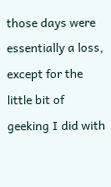those days were essentially a loss, except for the little bit of geeking I did with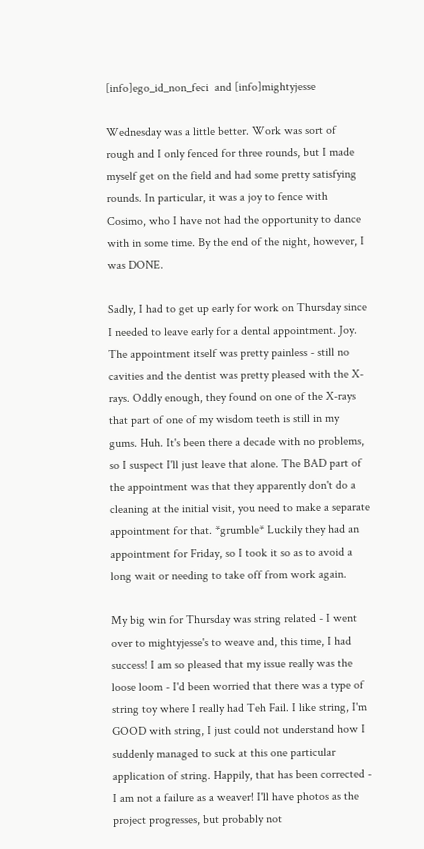[info]ego_id_non_feci  and [info]mightyjesse

Wednesday was a little better. Work was sort of rough and I only fenced for three rounds, but I made myself get on the field and had some pretty satisfying rounds. In particular, it was a joy to fence with Cosimo, who I have not had the opportunity to dance with in some time. By the end of the night, however, I was DONE.

Sadly, I had to get up early for work on Thursday since I needed to leave early for a dental appointment. Joy. The appointment itself was pretty painless - still no cavities and the dentist was pretty pleased with the X-rays. Oddly enough, they found on one of the X-rays that part of one of my wisdom teeth is still in my gums. Huh. It's been there a decade with no problems, so I suspect I'll just leave that alone. The BAD part of the appointment was that they apparently don't do a cleaning at the initial visit, you need to make a separate appointment for that. *grumble* Luckily they had an appointment for Friday, so I took it so as to avoid a long wait or needing to take off from work again.

My big win for Thursday was string related - I went over to mightyjesse's to weave and, this time, I had success! I am so pleased that my issue really was the loose loom - I'd been worried that there was a type of string toy where I really had Teh Fail. I like string, I'm GOOD with string, I just could not understand how I suddenly managed to suck at this one particular application of string. Happily, that has been corrected - I am not a failure as a weaver! I'll have photos as the project progresses, but probably not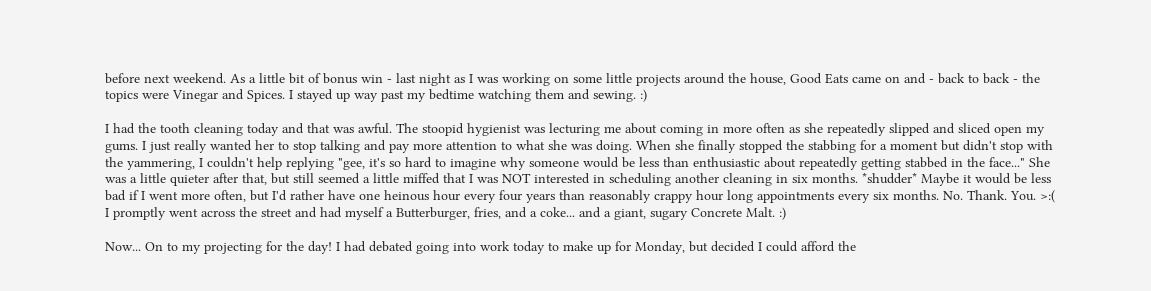before next weekend. As a little bit of bonus win - last night as I was working on some little projects around the house, Good Eats came on and - back to back - the topics were Vinegar and Spices. I stayed up way past my bedtime watching them and sewing. :)

I had the tooth cleaning today and that was awful. The stoopid hygienist was lecturing me about coming in more often as she repeatedly slipped and sliced open my gums. I just really wanted her to stop talking and pay more attention to what she was doing. When she finally stopped the stabbing for a moment but didn't stop with the yammering, I couldn't help replying "gee, it's so hard to imagine why someone would be less than enthusiastic about repeatedly getting stabbed in the face..." She was a little quieter after that, but still seemed a little miffed that I was NOT interested in scheduling another cleaning in six months. *shudder* Maybe it would be less bad if I went more often, but I'd rather have one heinous hour every four years than reasonably crappy hour long appointments every six months. No. Thank. You. >:(  I promptly went across the street and had myself a Butterburger, fries, and a coke... and a giant, sugary Concrete Malt. :)

Now... On to my projecting for the day! I had debated going into work today to make up for Monday, but decided I could afford the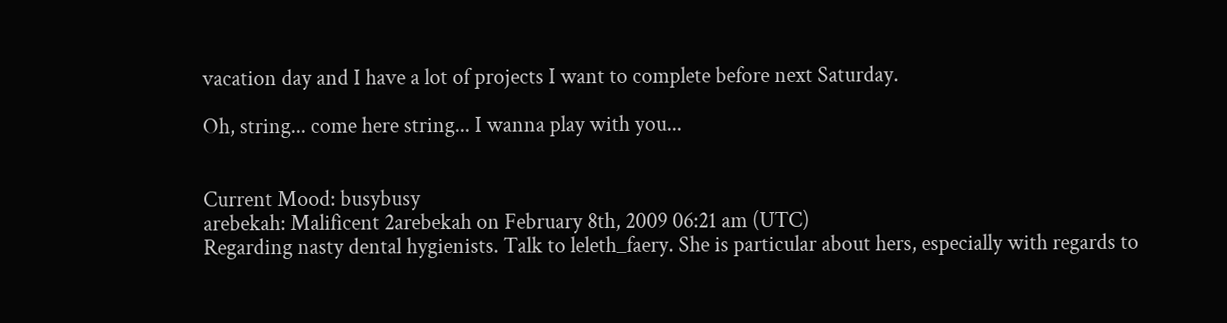vacation day and I have a lot of projects I want to complete before next Saturday.

Oh, string... come here string... I wanna play with you...


Current Mood: busybusy
arebekah: Malificent 2arebekah on February 8th, 2009 06:21 am (UTC)
Regarding nasty dental hygienists. Talk to leleth_faery. She is particular about hers, especially with regards to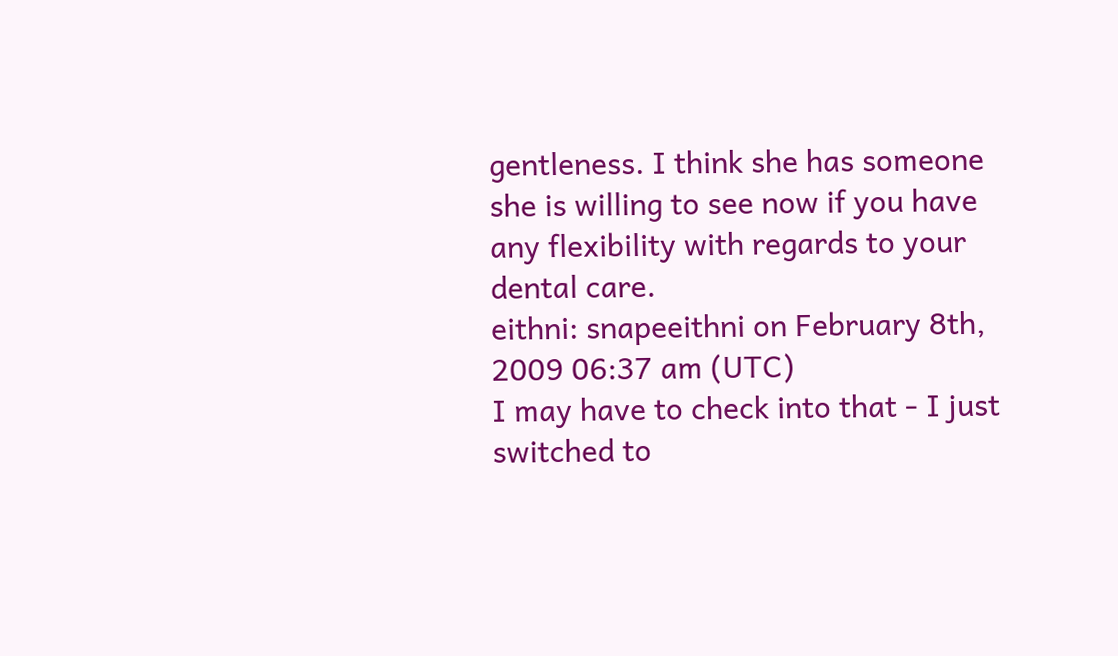gentleness. I think she has someone she is willing to see now if you have any flexibility with regards to your dental care.
eithni: snapeeithni on February 8th, 2009 06:37 am (UTC)
I may have to check into that - I just switched to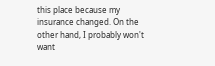this place because my insurance changed. On the other hand, I probably won't want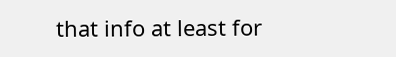that info at least for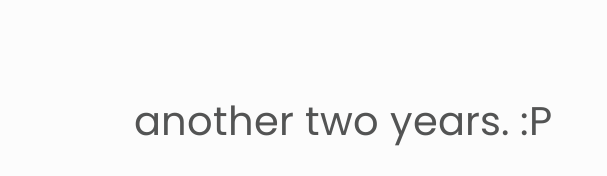another two years. :P